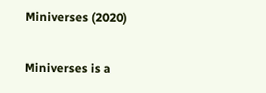Miniverses (2020)

Miniverses is a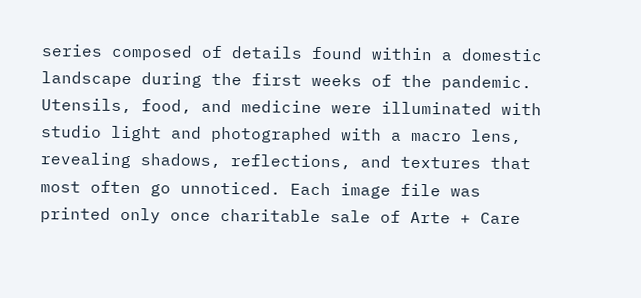series composed of details found within a domestic landscape during the first weeks of the pandemic. Utensils, food, and medicine were illuminated with studio light and photographed with a macro lens, revealing shadows, reflections, and textures that most often go unnoticed. Each image file was printed only once charitable sale of Arte + Care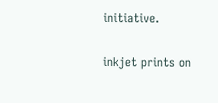initiative.

inkjet prints on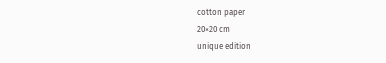cotton paper
20×20 cm
unique edition